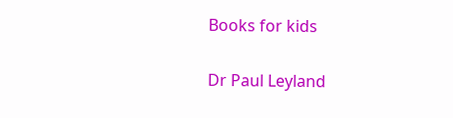Books for kids

Dr Paul Leyland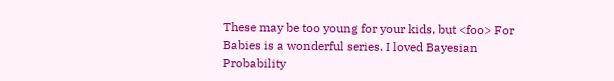These may be too young for your kids, but <foo> For Babies is a wonderful series. I loved Bayesian Probability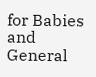for Babies  and General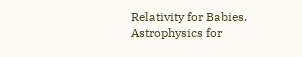Relativity for Babies. Astrophysics for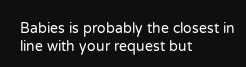Babies is probably the closest in line with your request but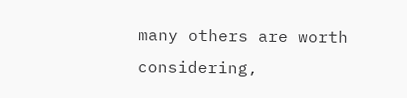many others are worth considering,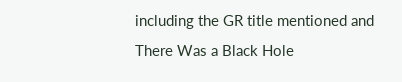including the GR title mentioned and There Was a Black Hole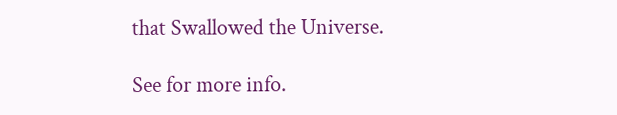that Swallowed the Universe.

See for more info.